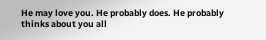He may love you. He probably does. He probably thinks about you all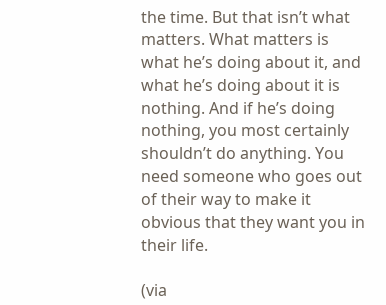the time. But that isn’t what matters. What matters is what he’s doing about it, and what he’s doing about it is nothing. And if he’s doing nothing, you most certainly shouldn’t do anything. You need someone who goes out of their way to make it obvious that they want you in their life.

(via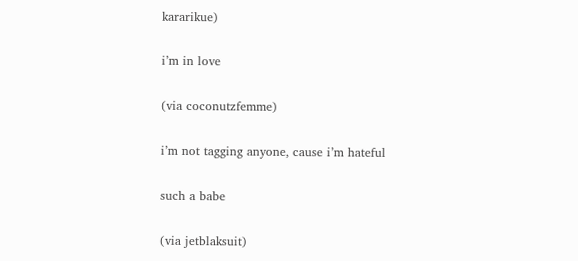kararikue)

i’m in love

(via coconutzfemme)

i’m not tagging anyone, cause i’m hateful

such a babe

(via jetblaksuit)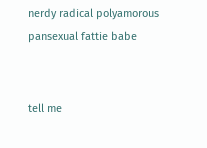nerdy radical polyamorous pansexual fattie babe


tell me